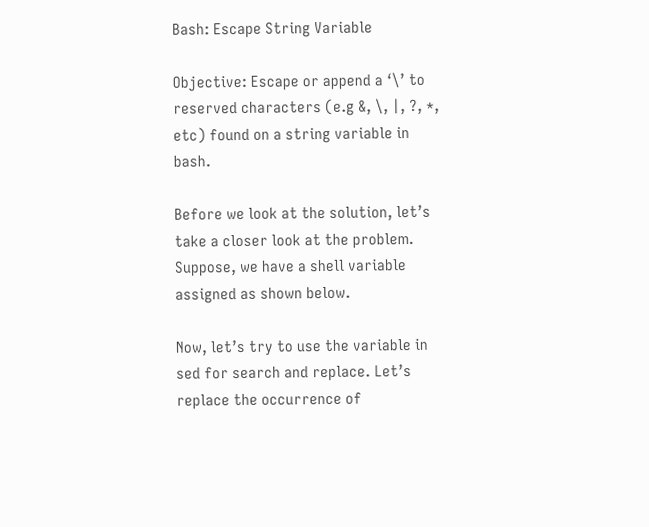Bash: Escape String Variable

Objective: Escape or append a ‘\’ to reserved characters (e.g &, \, |, ?, *, etc) found on a string variable in bash.

Before we look at the solution, let’s take a closer look at the problem. Suppose, we have a shell variable assigned as shown below.

Now, let’s try to use the variable in sed for search and replace. Let’s replace the occurrence of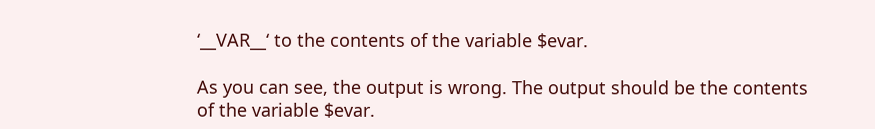‘__VAR__‘ to the contents of the variable $evar.

As you can see, the output is wrong. The output should be the contents of the variable $evar.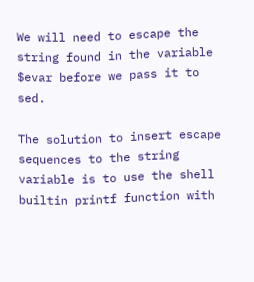We will need to escape the string found in the variable $evar before we pass it to sed.

The solution to insert escape sequences to the string variable is to use the shell builtin printf function with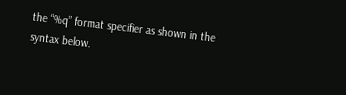the “%q” format specifier as shown in the syntax below.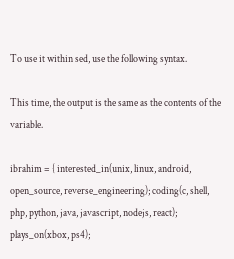To use it within sed, use the following syntax.

This time, the output is the same as the contents of the variable.

ibrahim = { interested_in(unix, linux, android, open_source, reverse_engineering); coding(c, shell, php, python, java, javascript, nodejs, react); plays_on(xbox, ps4);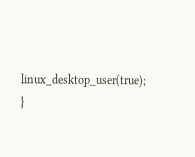linux_desktop_user(true); }